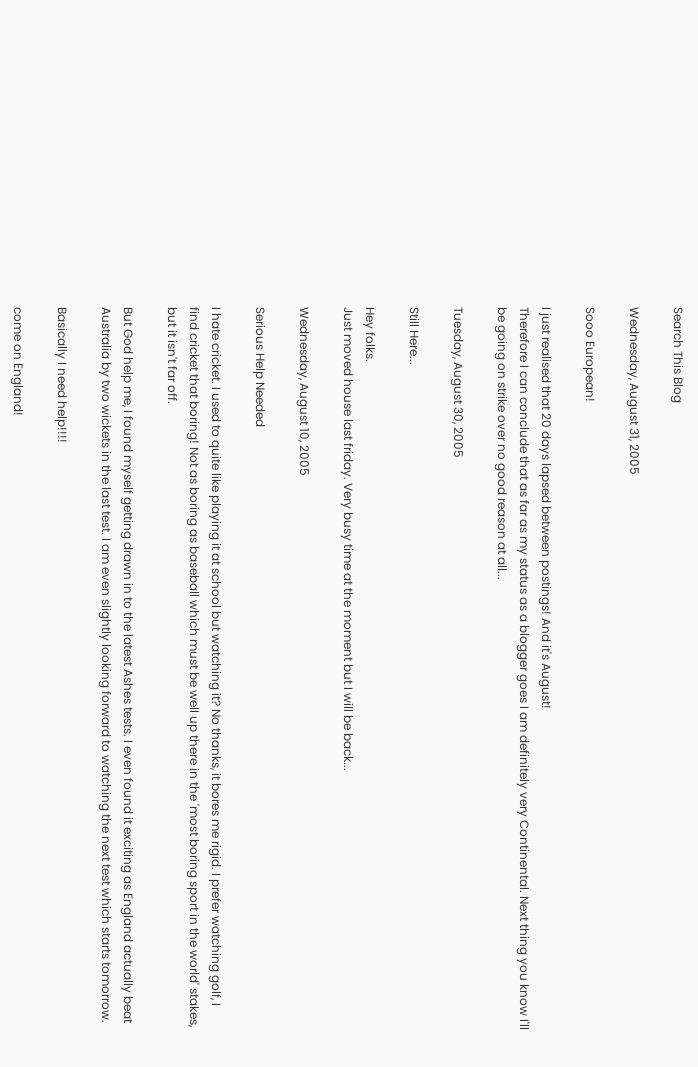Search This Blog

Wednesday, August 31, 2005

Sooo European!

I just realised that 20 days lapsed between postings! And it's August!
Therefore I can conclude that as far as my status as a blogger goes I am definitely very Continental. Next thing you know I'll be going on strike over no good reason at all...

Tuesday, August 30, 2005

Still Here...

Hey folks.
Just moved house last friday. Very busy time at the moment but I will be back...

Wednesday, August 10, 2005

Serious Help Needed

I hate cricket. I used to quite like playing it at school but watching it? No thanks, it bores me rigid. I prefer watching golf, I find cricket that boring! Not as boring as baseball which must be well up there in the 'most boring sport in the world' stakes, but it isn't far off.

But God help me, I found myself getting drawn in to the latest Ashes tests. I even found it exciting as England actually beat Australia by two wickets in the last test. I am even slightly looking forward to watching the next test which starts tomorrow.

Basically I need help!!!!

come on England!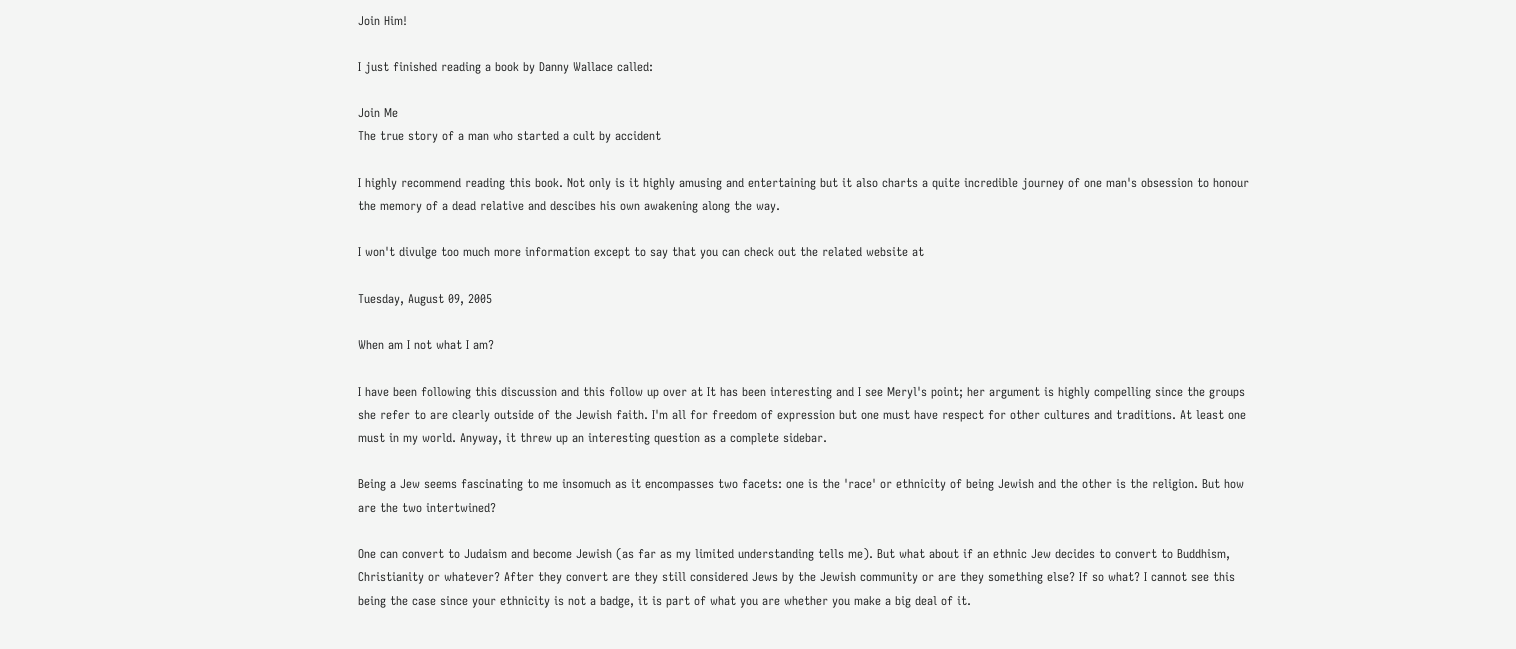Join Him!

I just finished reading a book by Danny Wallace called:

Join Me
The true story of a man who started a cult by accident

I highly recommend reading this book. Not only is it highly amusing and entertaining but it also charts a quite incredible journey of one man's obsession to honour the memory of a dead relative and descibes his own awakening along the way.

I won't divulge too much more information except to say that you can check out the related website at

Tuesday, August 09, 2005

When am I not what I am?

I have been following this discussion and this follow up over at It has been interesting and I see Meryl's point; her argument is highly compelling since the groups she refer to are clearly outside of the Jewish faith. I'm all for freedom of expression but one must have respect for other cultures and traditions. At least one must in my world. Anyway, it threw up an interesting question as a complete sidebar.

Being a Jew seems fascinating to me insomuch as it encompasses two facets: one is the 'race' or ethnicity of being Jewish and the other is the religion. But how are the two intertwined?

One can convert to Judaism and become Jewish (as far as my limited understanding tells me). But what about if an ethnic Jew decides to convert to Buddhism, Christianity or whatever? After they convert are they still considered Jews by the Jewish community or are they something else? If so what? I cannot see this being the case since your ethnicity is not a badge, it is part of what you are whether you make a big deal of it.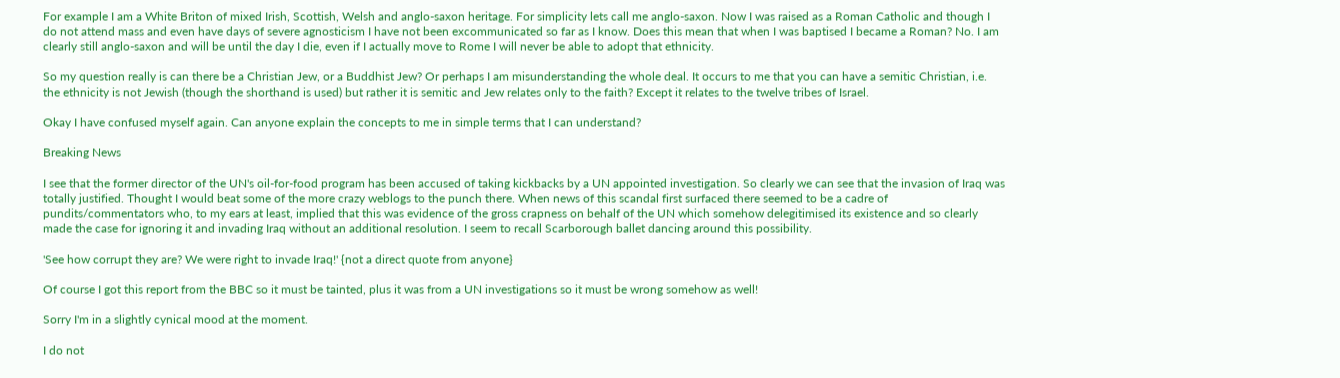For example I am a White Briton of mixed Irish, Scottish, Welsh and anglo-saxon heritage. For simplicity lets call me anglo-saxon. Now I was raised as a Roman Catholic and though I do not attend mass and even have days of severe agnosticism I have not been excommunicated so far as I know. Does this mean that when I was baptised I became a Roman? No. I am clearly still anglo-saxon and will be until the day I die, even if I actually move to Rome I will never be able to adopt that ethnicity.

So my question really is can there be a Christian Jew, or a Buddhist Jew? Or perhaps I am misunderstanding the whole deal. It occurs to me that you can have a semitic Christian, i.e. the ethnicity is not Jewish (though the shorthand is used) but rather it is semitic and Jew relates only to the faith? Except it relates to the twelve tribes of Israel.

Okay I have confused myself again. Can anyone explain the concepts to me in simple terms that I can understand?

Breaking News

I see that the former director of the UN's oil-for-food program has been accused of taking kickbacks by a UN appointed investigation. So clearly we can see that the invasion of Iraq was totally justified. Thought I would beat some of the more crazy weblogs to the punch there. When news of this scandal first surfaced there seemed to be a cadre of pundits/commentators who, to my ears at least, implied that this was evidence of the gross crapness on behalf of the UN which somehow delegitimised its existence and so clearly made the case for ignoring it and invading Iraq without an additional resolution. I seem to recall Scarborough ballet dancing around this possibility.

'See how corrupt they are? We were right to invade Iraq!' {not a direct quote from anyone}

Of course I got this report from the BBC so it must be tainted, plus it was from a UN investigations so it must be wrong somehow as well!

Sorry I'm in a slightly cynical mood at the moment.

I do not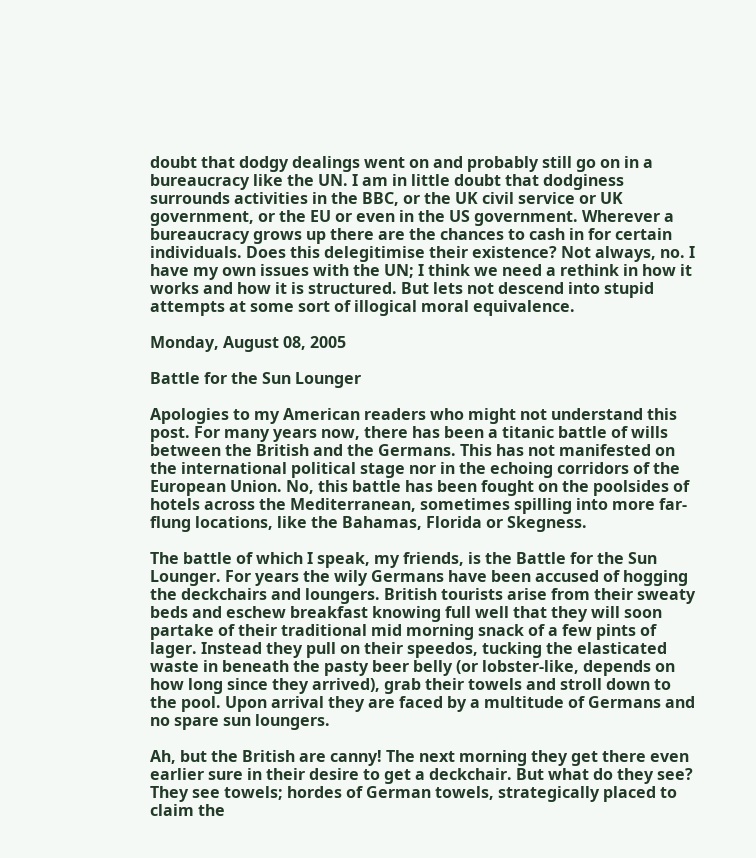doubt that dodgy dealings went on and probably still go on in a bureaucracy like the UN. I am in little doubt that dodginess surrounds activities in the BBC, or the UK civil service or UK government, or the EU or even in the US government. Wherever a bureaucracy grows up there are the chances to cash in for certain individuals. Does this delegitimise their existence? Not always, no. I have my own issues with the UN; I think we need a rethink in how it works and how it is structured. But lets not descend into stupid attempts at some sort of illogical moral equivalence.

Monday, August 08, 2005

Battle for the Sun Lounger

Apologies to my American readers who might not understand this post. For many years now, there has been a titanic battle of wills between the British and the Germans. This has not manifested on the international political stage nor in the echoing corridors of the European Union. No, this battle has been fought on the poolsides of hotels across the Mediterranean, sometimes spilling into more far-flung locations, like the Bahamas, Florida or Skegness.

The battle of which I speak, my friends, is the Battle for the Sun Lounger. For years the wily Germans have been accused of hogging the deckchairs and loungers. British tourists arise from their sweaty beds and eschew breakfast knowing full well that they will soon partake of their traditional mid morning snack of a few pints of lager. Instead they pull on their speedos, tucking the elasticated waste in beneath the pasty beer belly (or lobster-like, depends on how long since they arrived), grab their towels and stroll down to the pool. Upon arrival they are faced by a multitude of Germans and no spare sun loungers.

Ah, but the British are canny! The next morning they get there even earlier sure in their desire to get a deckchair. But what do they see? They see towels; hordes of German towels, strategically placed to claim the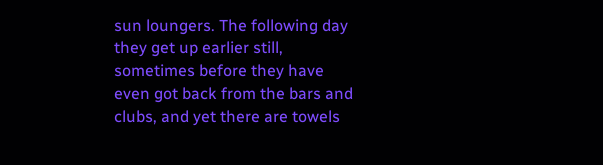sun loungers. The following day they get up earlier still, sometimes before they have even got back from the bars and clubs, and yet there are towels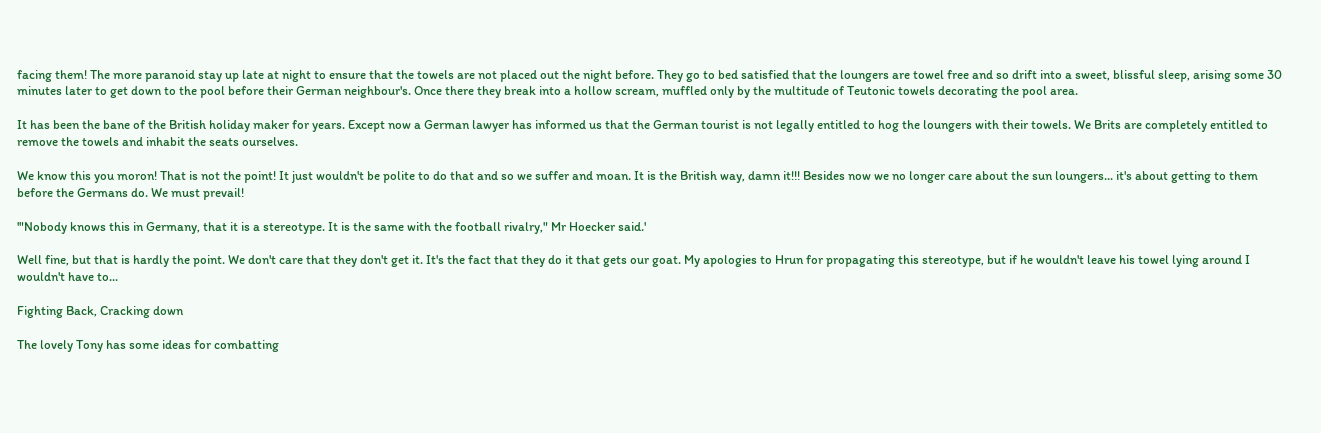facing them! The more paranoid stay up late at night to ensure that the towels are not placed out the night before. They go to bed satisfied that the loungers are towel free and so drift into a sweet, blissful sleep, arising some 30 minutes later to get down to the pool before their German neighbour's. Once there they break into a hollow scream, muffled only by the multitude of Teutonic towels decorating the pool area.

It has been the bane of the British holiday maker for years. Except now a German lawyer has informed us that the German tourist is not legally entitled to hog the loungers with their towels. We Brits are completely entitled to remove the towels and inhabit the seats ourselves.

We know this you moron! That is not the point! It just wouldn't be polite to do that and so we suffer and moan. It is the British way, damn it!!! Besides now we no longer care about the sun loungers... it's about getting to them before the Germans do. We must prevail!

'"Nobody knows this in Germany, that it is a stereotype. It is the same with the football rivalry," Mr Hoecker said.'

Well fine, but that is hardly the point. We don't care that they don't get it. It's the fact that they do it that gets our goat. My apologies to Hrun for propagating this stereotype, but if he wouldn't leave his towel lying around I wouldn't have to...

Fighting Back, Cracking down

The lovely Tony has some ideas for combatting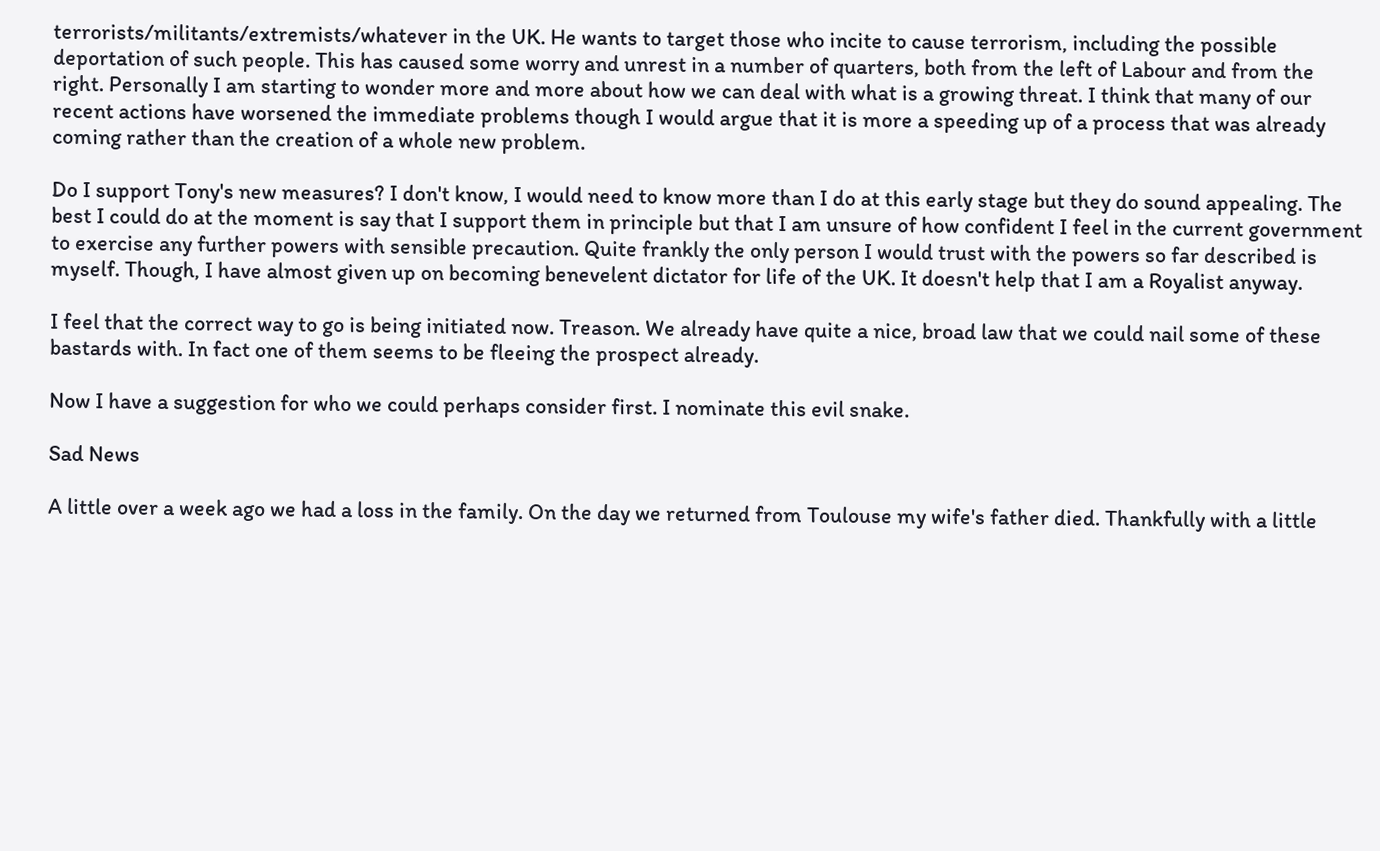terrorists/militants/extremists/whatever in the UK. He wants to target those who incite to cause terrorism, including the possible deportation of such people. This has caused some worry and unrest in a number of quarters, both from the left of Labour and from the right. Personally I am starting to wonder more and more about how we can deal with what is a growing threat. I think that many of our recent actions have worsened the immediate problems though I would argue that it is more a speeding up of a process that was already coming rather than the creation of a whole new problem.

Do I support Tony's new measures? I don't know, I would need to know more than I do at this early stage but they do sound appealing. The best I could do at the moment is say that I support them in principle but that I am unsure of how confident I feel in the current government to exercise any further powers with sensible precaution. Quite frankly the only person I would trust with the powers so far described is myself. Though, I have almost given up on becoming benevelent dictator for life of the UK. It doesn't help that I am a Royalist anyway.

I feel that the correct way to go is being initiated now. Treason. We already have quite a nice, broad law that we could nail some of these bastards with. In fact one of them seems to be fleeing the prospect already.

Now I have a suggestion for who we could perhaps consider first. I nominate this evil snake.

Sad News

A little over a week ago we had a loss in the family. On the day we returned from Toulouse my wife's father died. Thankfully with a little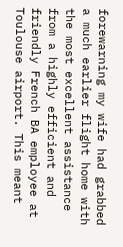forewarning my wife had grabbed a much earlier flight home with the most excellent assistance from a highly efficient and friendly French BA employee at Toulouse airport. This meant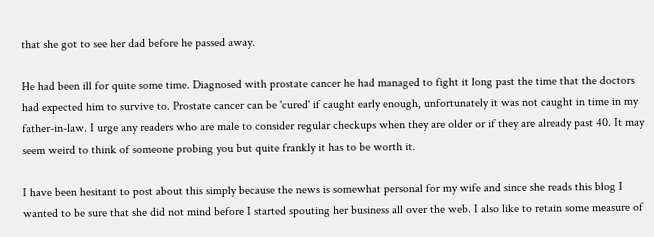that she got to see her dad before he passed away.

He had been ill for quite some time. Diagnosed with prostate cancer he had managed to fight it long past the time that the doctors had expected him to survive to. Prostate cancer can be 'cured' if caught early enough, unfortunately it was not caught in time in my father-in-law. I urge any readers who are male to consider regular checkups when they are older or if they are already past 40. It may seem weird to think of someone probing you but quite frankly it has to be worth it.

I have been hesitant to post about this simply because the news is somewhat personal for my wife and since she reads this blog I wanted to be sure that she did not mind before I started spouting her business all over the web. I also like to retain some measure of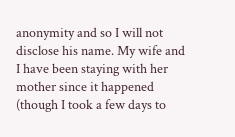anonymity and so I will not disclose his name. My wife and I have been staying with her mother since it happened (though I took a few days to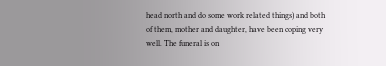head north and do some work related things) and both of them, mother and daughter, have been coping very well. The funeral is on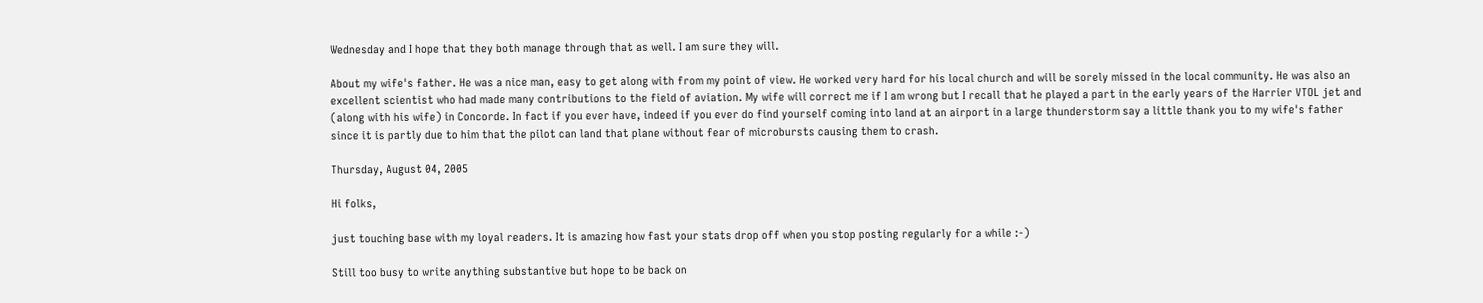Wednesday and I hope that they both manage through that as well. I am sure they will.

About my wife's father. He was a nice man, easy to get along with from my point of view. He worked very hard for his local church and will be sorely missed in the local community. He was also an excellent scientist who had made many contributions to the field of aviation. My wife will correct me if I am wrong but I recall that he played a part in the early years of the Harrier VTOL jet and (along with his wife) in Concorde. In fact if you ever have, indeed if you ever do find yourself coming into land at an airport in a large thunderstorm say a little thank you to my wife's father since it is partly due to him that the pilot can land that plane without fear of microbursts causing them to crash.

Thursday, August 04, 2005

Hi folks,

just touching base with my loyal readers. It is amazing how fast your stats drop off when you stop posting regularly for a while :-)

Still too busy to write anything substantive but hope to be back on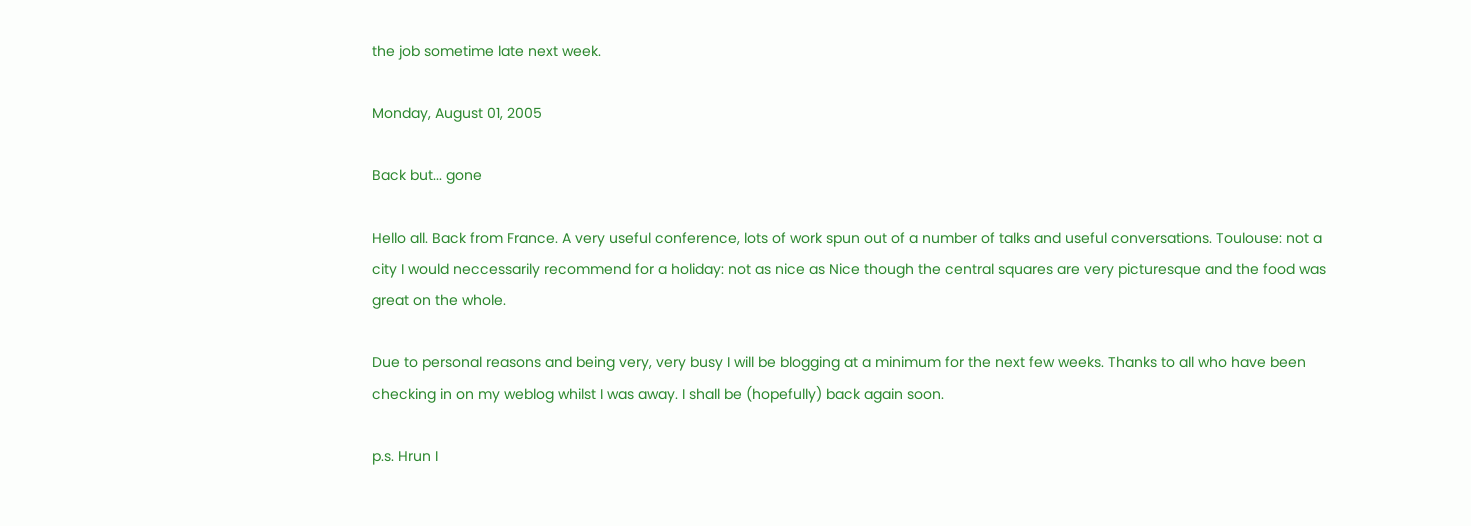the job sometime late next week.

Monday, August 01, 2005

Back but... gone

Hello all. Back from France. A very useful conference, lots of work spun out of a number of talks and useful conversations. Toulouse: not a city I would neccessarily recommend for a holiday: not as nice as Nice though the central squares are very picturesque and the food was great on the whole.

Due to personal reasons and being very, very busy I will be blogging at a minimum for the next few weeks. Thanks to all who have been checking in on my weblog whilst I was away. I shall be (hopefully) back again soon.

p.s. Hrun I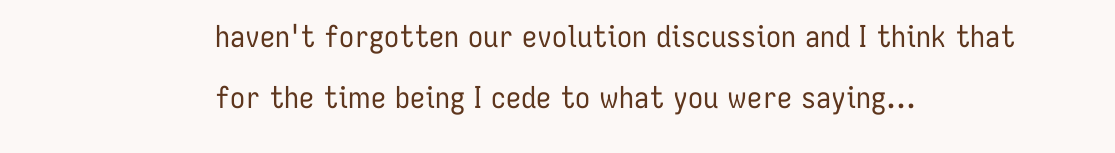haven't forgotten our evolution discussion and I think that for the time being I cede to what you were saying...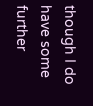though I do have some further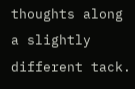thoughts along a slightly different tack.